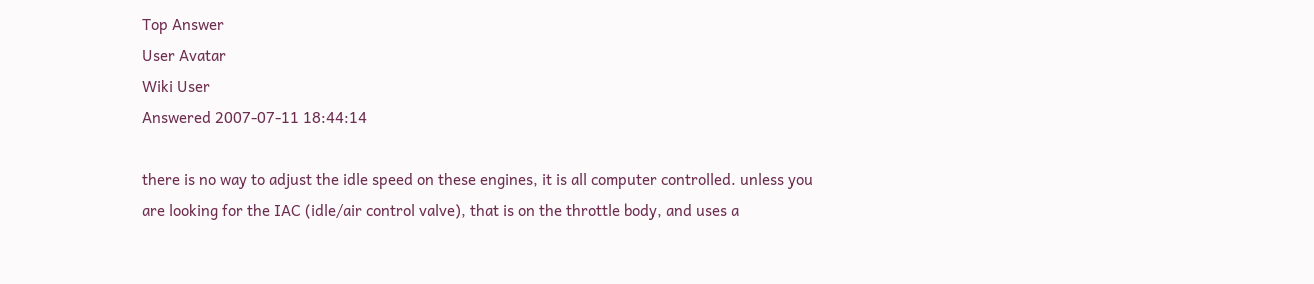Top Answer
User Avatar
Wiki User
Answered 2007-07-11 18:44:14

there is no way to adjust the idle speed on these engines, it is all computer controlled. unless you are looking for the IAC (idle/air control valve), that is on the throttle body, and uses a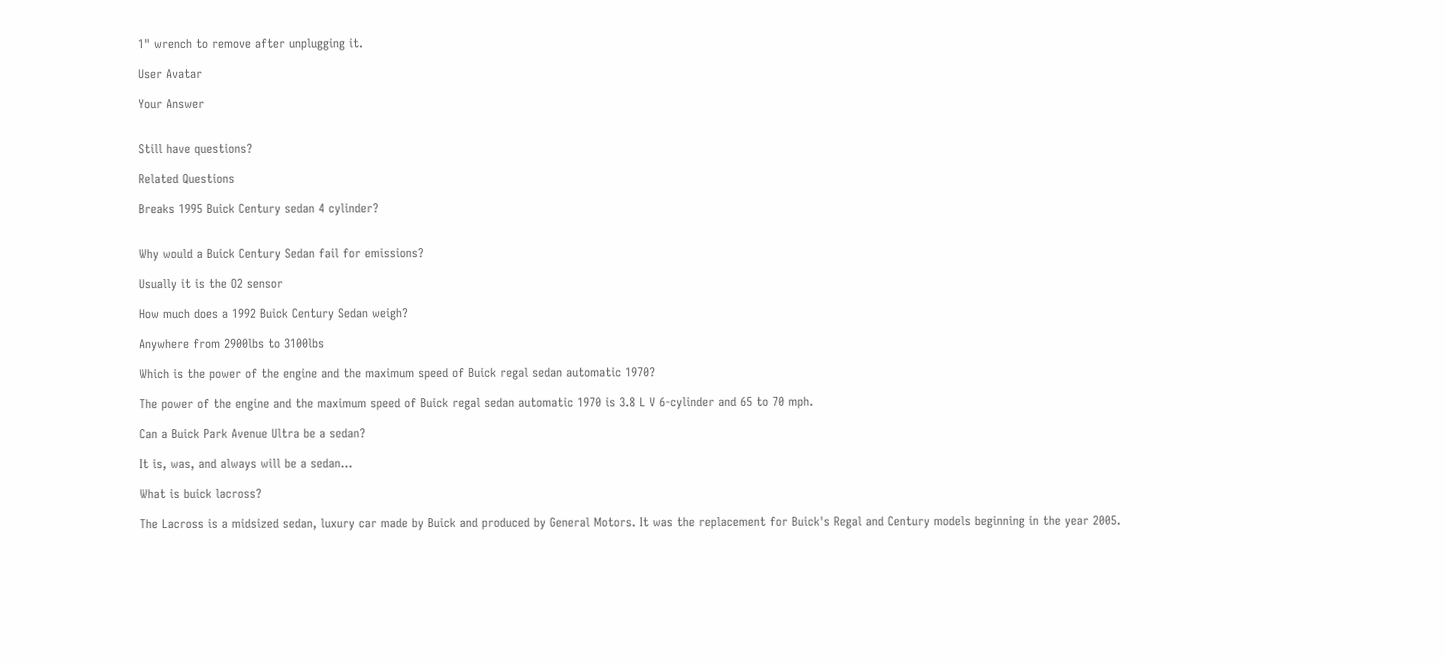1" wrench to remove after unplugging it.

User Avatar

Your Answer


Still have questions?

Related Questions

Breaks 1995 Buick Century sedan 4 cylinder?


Why would a Buick Century Sedan fail for emissions?

Usually it is the O2 sensor

How much does a 1992 Buick Century Sedan weigh?

Anywhere from 2900lbs to 3100lbs

Which is the power of the engine and the maximum speed of Buick regal sedan automatic 1970?

The power of the engine and the maximum speed of Buick regal sedan automatic 1970 is 3.8 L V 6-cylinder and 65 to 70 mph.

Can a Buick Park Avenue Ultra be a sedan?

It is, was, and always will be a sedan...

What is buick lacross?

The Lacross is a midsized sedan, luxury car made by Buick and produced by General Motors. It was the replacement for Buick's Regal and Century models beginning in the year 2005.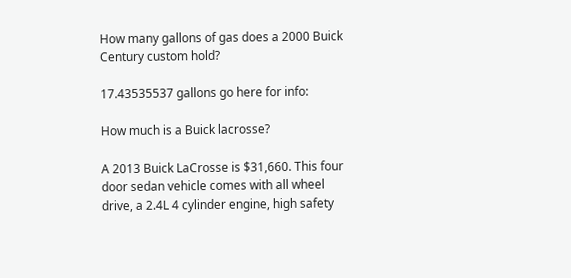How many gallons of gas does a 2000 Buick Century custom hold?

17.43535537 gallons go here for info:

How much is a Buick lacrosse?

A 2013 Buick LaCrosse is $31,660. This four door sedan vehicle comes with all wheel drive, a 2.4L 4 cylinder engine, high safety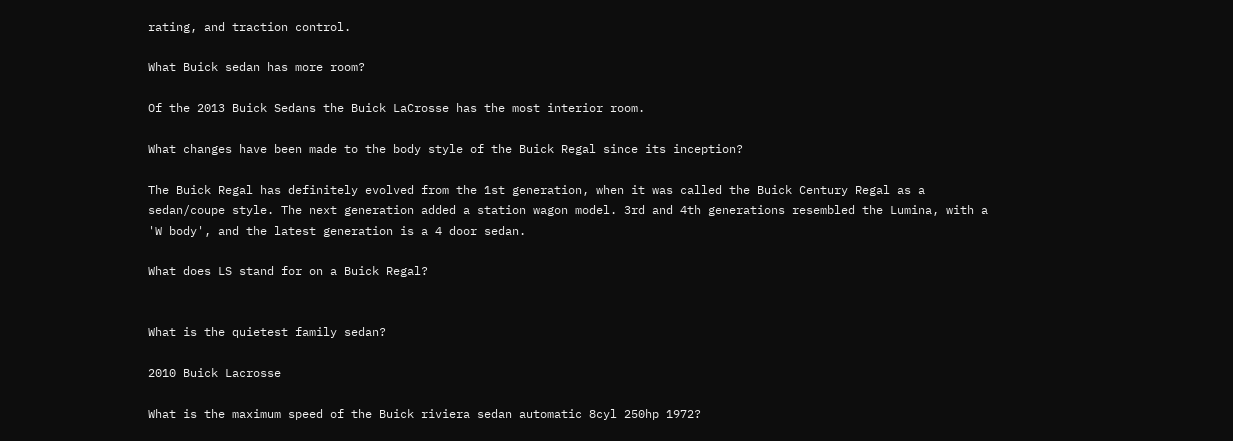rating, and traction control.

What Buick sedan has more room?

Of the 2013 Buick Sedans the Buick LaCrosse has the most interior room.

What changes have been made to the body style of the Buick Regal since its inception?

The Buick Regal has definitely evolved from the 1st generation, when it was called the Buick Century Regal as a sedan/coupe style. The next generation added a station wagon model. 3rd and 4th generations resembled the Lumina, with a 'W body', and the latest generation is a 4 door sedan.

What does LS stand for on a Buick Regal?


What is the quietest family sedan?

2010 Buick Lacrosse

What is the maximum speed of the Buick riviera sedan automatic 8cyl 250hp 1972?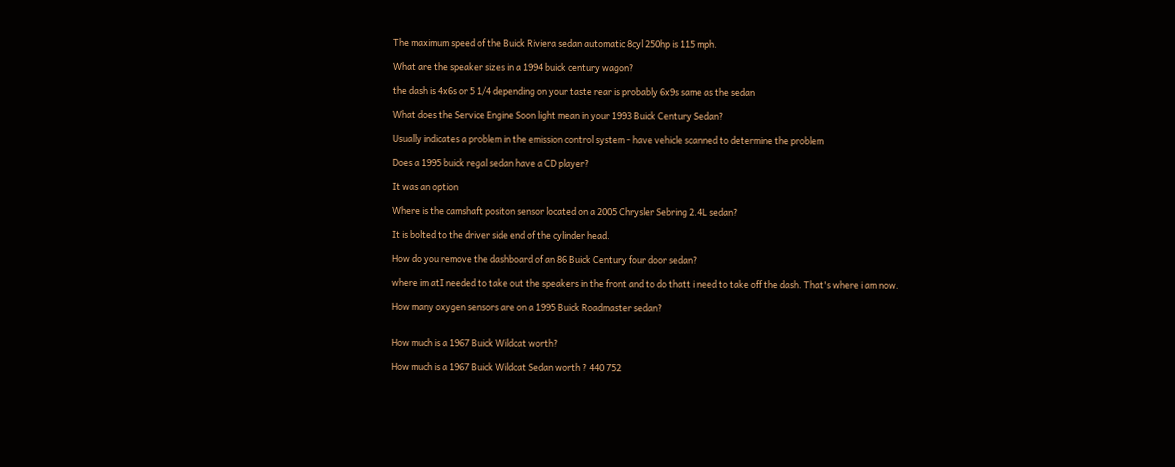The maximum speed of the Buick Riviera sedan automatic 8cyl 250hp is 115 mph.

What are the speaker sizes in a 1994 buick century wagon?

the dash is 4x6s or 5 1/4 depending on your taste rear is probably 6x9s same as the sedan

What does the Service Engine Soon light mean in your 1993 Buick Century Sedan?

Usually indicates a problem in the emission control system - have vehicle scanned to determine the problem

Does a 1995 buick regal sedan have a CD player?

It was an option

Where is the camshaft positon sensor located on a 2005 Chrysler Sebring 2.4L sedan?

It is bolted to the driver side end of the cylinder head.

How do you remove the dashboard of an 86 Buick Century four door sedan?

where im atI needed to take out the speakers in the front and to do thatt i need to take off the dash. That's where i am now.

How many oxygen sensors are on a 1995 Buick Roadmaster sedan?


How much is a 1967 Buick Wildcat worth?

How much is a 1967 Buick Wildcat Sedan worth ? 440 752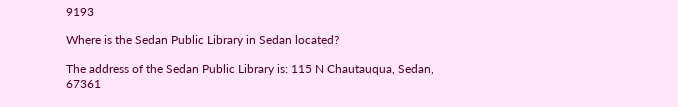9193

Where is the Sedan Public Library in Sedan located?

The address of the Sedan Public Library is: 115 N Chautauqua, Sedan, 67361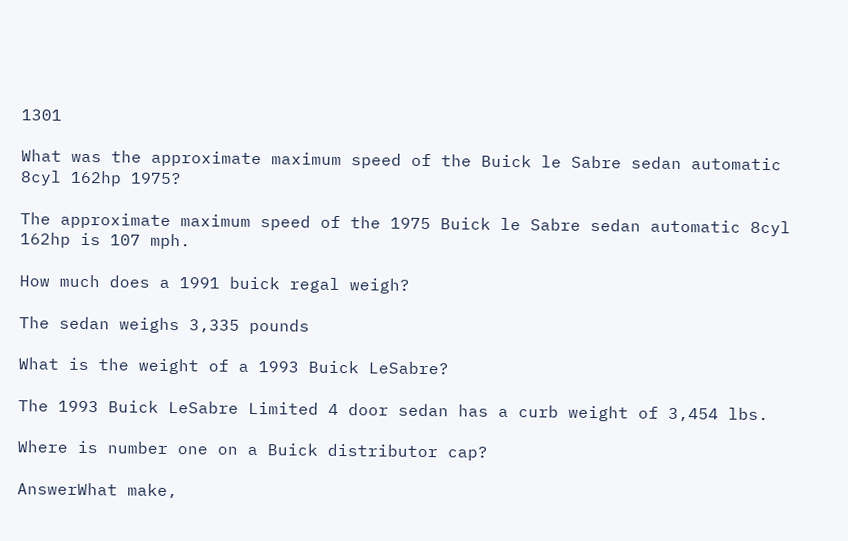1301

What was the approximate maximum speed of the Buick le Sabre sedan automatic 8cyl 162hp 1975?

The approximate maximum speed of the 1975 Buick le Sabre sedan automatic 8cyl 162hp is 107 mph.

How much does a 1991 buick regal weigh?

The sedan weighs 3,335 pounds

What is the weight of a 1993 Buick LeSabre?

The 1993 Buick LeSabre Limited 4 door sedan has a curb weight of 3,454 lbs.

Where is number one on a Buick distributor cap?

AnswerWhat make,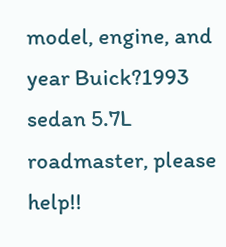model, engine, and year Buick?1993 sedan 5.7L roadmaster, please help!!